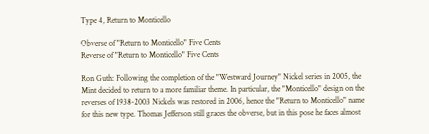Type 4, Return to Monticello

Obverse of "Return to Monticello" Five Cents
Reverse of "Return to Monticello" Five Cents

Ron Guth: Following the completion of the "Westward Journey" Nickel series in 2005, the Mint decided to return to a more familiar theme. In particular, the "Monticello" design on the reverses of 1938-2003 Nickels was restored in 2006, hence the "Return to Monticello" name for this new type. Thomas Jefferson still graces the obverse, but in this pose he faces almost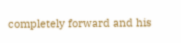completely forward and his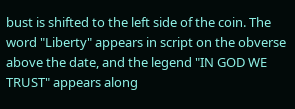bust is shifted to the left side of the coin. The word "Liberty" appears in script on the obverse above the date, and the legend "IN GOD WE TRUST" appears along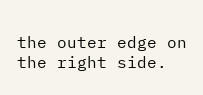the outer edge on the right side.